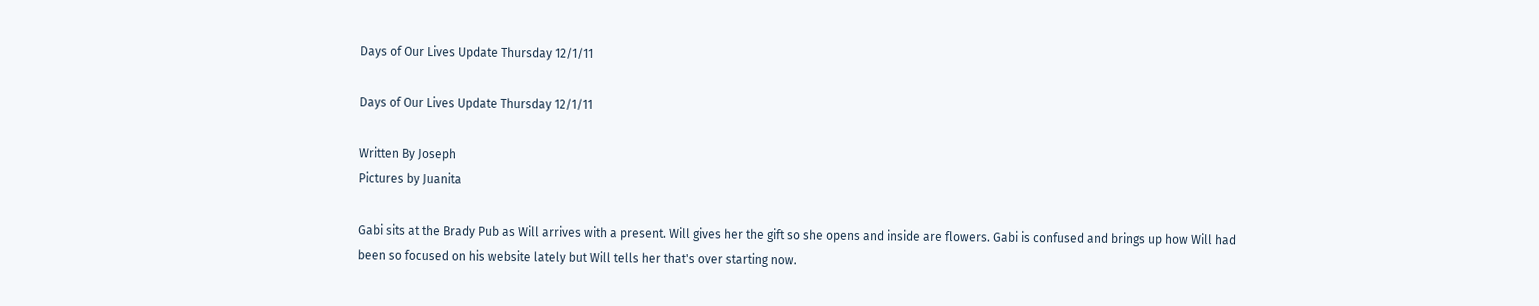Days of Our Lives Update Thursday 12/1/11

Days of Our Lives Update Thursday 12/1/11

Written By Joseph
Pictures by Juanita

Gabi sits at the Brady Pub as Will arrives with a present. Will gives her the gift so she opens and inside are flowers. Gabi is confused and brings up how Will had been so focused on his website lately but Will tells her that's over starting now.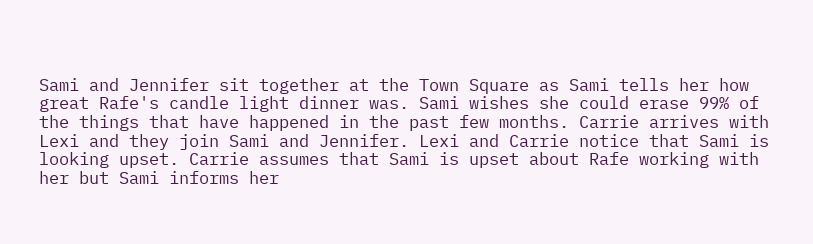Sami and Jennifer sit together at the Town Square as Sami tells her how great Rafe's candle light dinner was. Sami wishes she could erase 99% of the things that have happened in the past few months. Carrie arrives with Lexi and they join Sami and Jennifer. Lexi and Carrie notice that Sami is looking upset. Carrie assumes that Sami is upset about Rafe working with her but Sami informs her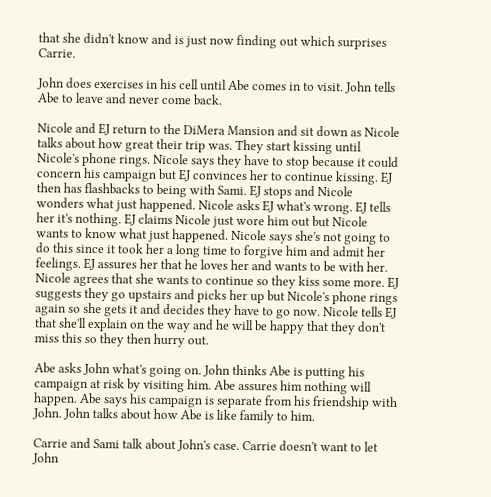that she didn't know and is just now finding out which surprises Carrie.

John does exercises in his cell until Abe comes in to visit. John tells Abe to leave and never come back.

Nicole and EJ return to the DiMera Mansion and sit down as Nicole talks about how great their trip was. They start kissing until Nicole's phone rings. Nicole says they have to stop because it could concern his campaign but EJ convinces her to continue kissing. EJ then has flashbacks to being with Sami. EJ stops and Nicole wonders what just happened. Nicole asks EJ what's wrong. EJ tells her it's nothing. EJ claims Nicole just wore him out but Nicole wants to know what just happened. Nicole says she's not going to do this since it took her a long time to forgive him and admit her feelings. EJ assures her that he loves her and wants to be with her. Nicole agrees that she wants to continue so they kiss some more. EJ suggests they go upstairs and picks her up but Nicole's phone rings again so she gets it and decides they have to go now. Nicole tells EJ that she'll explain on the way and he will be happy that they don't miss this so they then hurry out.

Abe asks John what's going on. John thinks Abe is putting his campaign at risk by visiting him. Abe assures him nothing will happen. Abe says his campaign is separate from his friendship with John. John talks about how Abe is like family to him.

Carrie and Sami talk about John's case. Carrie doesn't want to let John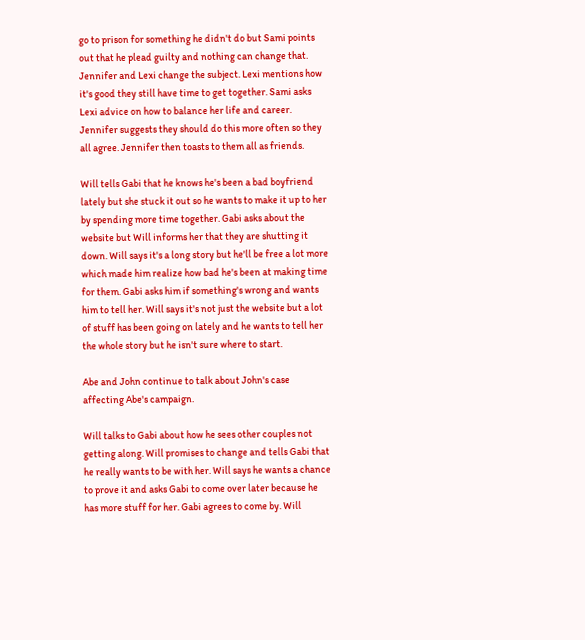go to prison for something he didn't do but Sami points out that he plead guilty and nothing can change that. Jennifer and Lexi change the subject. Lexi mentions how it's good they still have time to get together. Sami asks Lexi advice on how to balance her life and career. Jennifer suggests they should do this more often so they all agree. Jennifer then toasts to them all as friends.

Will tells Gabi that he knows he's been a bad boyfriend lately but she stuck it out so he wants to make it up to her by spending more time together. Gabi asks about the website but Will informs her that they are shutting it down. Will says it's a long story but he'll be free a lot more which made him realize how bad he's been at making time for them. Gabi asks him if something's wrong and wants him to tell her. Will says it's not just the website but a lot of stuff has been going on lately and he wants to tell her the whole story but he isn't sure where to start.

Abe and John continue to talk about John's case affecting Abe's campaign.

Will talks to Gabi about how he sees other couples not getting along. Will promises to change and tells Gabi that he really wants to be with her. Will says he wants a chance to prove it and asks Gabi to come over later because he has more stuff for her. Gabi agrees to come by. Will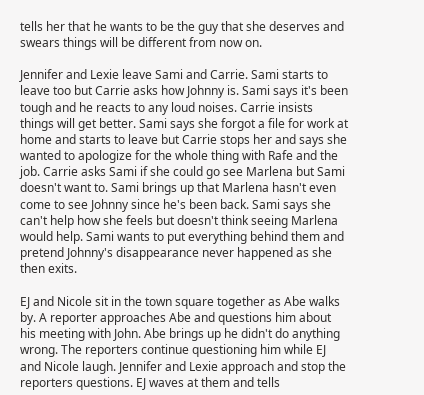tells her that he wants to be the guy that she deserves and swears things will be different from now on.

Jennifer and Lexie leave Sami and Carrie. Sami starts to leave too but Carrie asks how Johnny is. Sami says it's been tough and he reacts to any loud noises. Carrie insists things will get better. Sami says she forgot a file for work at home and starts to leave but Carrie stops her and says she wanted to apologize for the whole thing with Rafe and the job. Carrie asks Sami if she could go see Marlena but Sami doesn't want to. Sami brings up that Marlena hasn't even come to see Johnny since he's been back. Sami says she can't help how she feels but doesn't think seeing Marlena would help. Sami wants to put everything behind them and pretend Johnny's disappearance never happened as she then exits.

EJ and Nicole sit in the town square together as Abe walks by. A reporter approaches Abe and questions him about his meeting with John. Abe brings up he didn't do anything wrong. The reporters continue questioning him while EJ and Nicole laugh. Jennifer and Lexie approach and stop the reporters questions. EJ waves at them and tells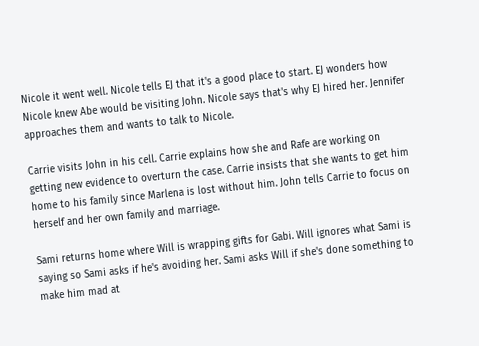Nicole it went well. Nicole tells EJ that it's a good place to start. EJ wonders how Nicole knew Abe would be visiting John. Nicole says that's why EJ hired her. Jennifer approaches them and wants to talk to Nicole.

Carrie visits John in his cell. Carrie explains how she and Rafe are working on getting new evidence to overturn the case. Carrie insists that she wants to get him home to his family since Marlena is lost without him. John tells Carrie to focus on herself and her own family and marriage.

Sami returns home where Will is wrapping gifts for Gabi. Will ignores what Sami is saying so Sami asks if he's avoiding her. Sami asks Will if she's done something to make him mad at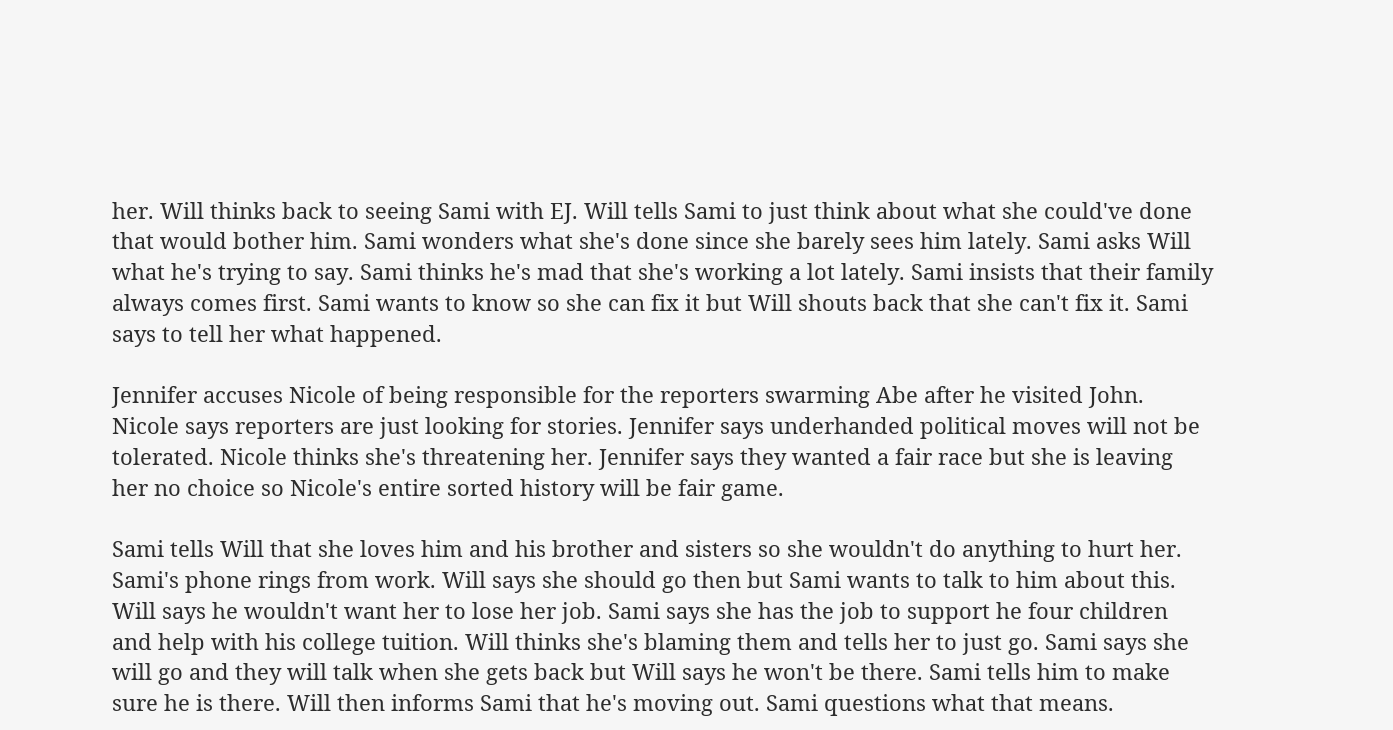her. Will thinks back to seeing Sami with EJ. Will tells Sami to just think about what she could've done that would bother him. Sami wonders what she's done since she barely sees him lately. Sami asks Will what he's trying to say. Sami thinks he's mad that she's working a lot lately. Sami insists that their family always comes first. Sami wants to know so she can fix it but Will shouts back that she can't fix it. Sami says to tell her what happened.

Jennifer accuses Nicole of being responsible for the reporters swarming Abe after he visited John. Nicole says reporters are just looking for stories. Jennifer says underhanded political moves will not be tolerated. Nicole thinks she's threatening her. Jennifer says they wanted a fair race but she is leaving her no choice so Nicole's entire sorted history will be fair game.

Sami tells Will that she loves him and his brother and sisters so she wouldn't do anything to hurt her. Sami's phone rings from work. Will says she should go then but Sami wants to talk to him about this. Will says he wouldn't want her to lose her job. Sami says she has the job to support he four children and help with his college tuition. Will thinks she's blaming them and tells her to just go. Sami says she will go and they will talk when she gets back but Will says he won't be there. Sami tells him to make sure he is there. Will then informs Sami that he's moving out. Sami questions what that means.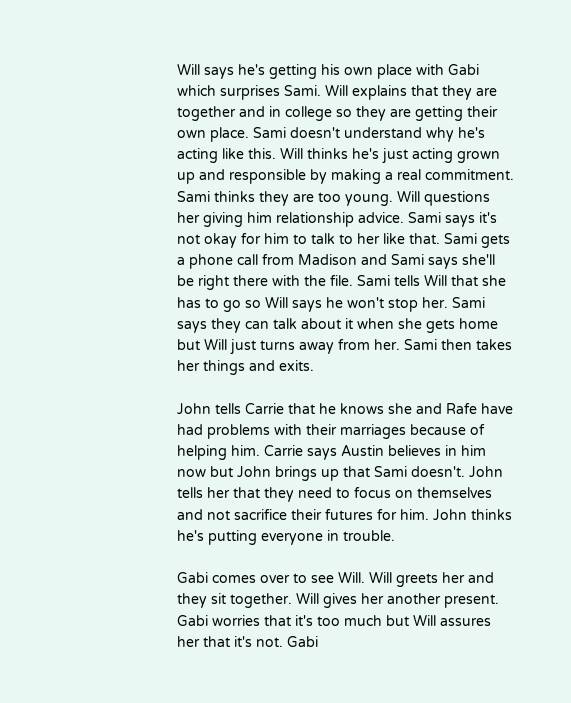Will says he's getting his own place with Gabi which surprises Sami. Will explains that they are together and in college so they are getting their own place. Sami doesn't understand why he's acting like this. Will thinks he's just acting grown up and responsible by making a real commitment. Sami thinks they are too young. Will questions her giving him relationship advice. Sami says it's not okay for him to talk to her like that. Sami gets a phone call from Madison and Sami says she'll be right there with the file. Sami tells Will that she has to go so Will says he won't stop her. Sami says they can talk about it when she gets home but Will just turns away from her. Sami then takes her things and exits.

John tells Carrie that he knows she and Rafe have had problems with their marriages because of helping him. Carrie says Austin believes in him now but John brings up that Sami doesn't. John tells her that they need to focus on themselves and not sacrifice their futures for him. John thinks he's putting everyone in trouble.

Gabi comes over to see Will. Will greets her and they sit together. Will gives her another present. Gabi worries that it's too much but Will assures her that it's not. Gabi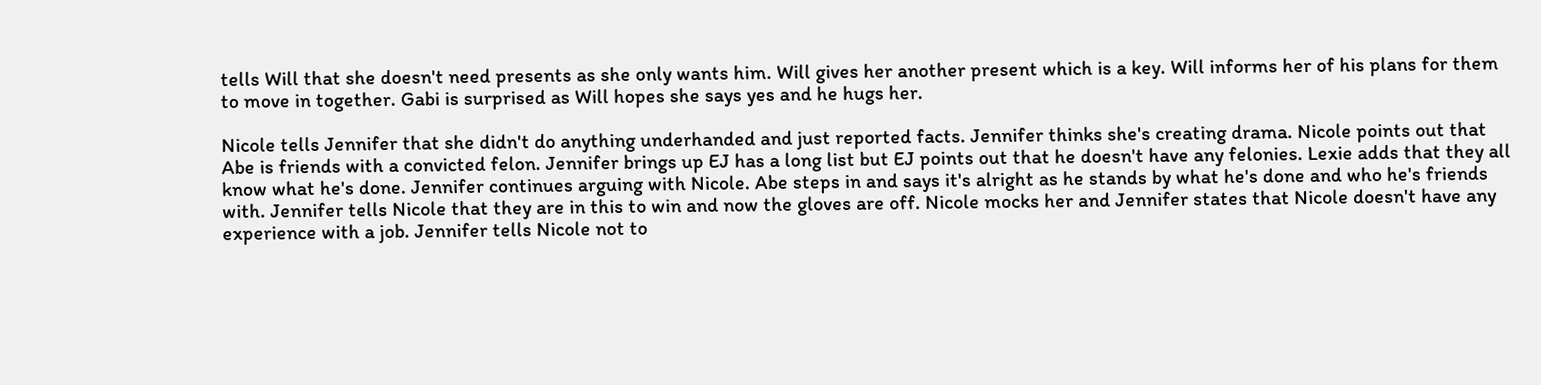tells Will that she doesn't need presents as she only wants him. Will gives her another present which is a key. Will informs her of his plans for them to move in together. Gabi is surprised as Will hopes she says yes and he hugs her.

Nicole tells Jennifer that she didn't do anything underhanded and just reported facts. Jennifer thinks she's creating drama. Nicole points out that Abe is friends with a convicted felon. Jennifer brings up EJ has a long list but EJ points out that he doesn't have any felonies. Lexie adds that they all know what he's done. Jennifer continues arguing with Nicole. Abe steps in and says it's alright as he stands by what he's done and who he's friends with. Jennifer tells Nicole that they are in this to win and now the gloves are off. Nicole mocks her and Jennifer states that Nicole doesn't have any experience with a job. Jennifer tells Nicole not to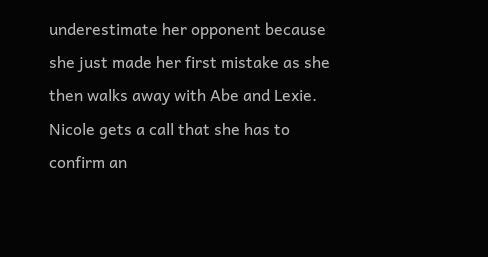underestimate her opponent because she just made her first mistake as she then walks away with Abe and Lexie. Nicole gets a call that she has to confirm an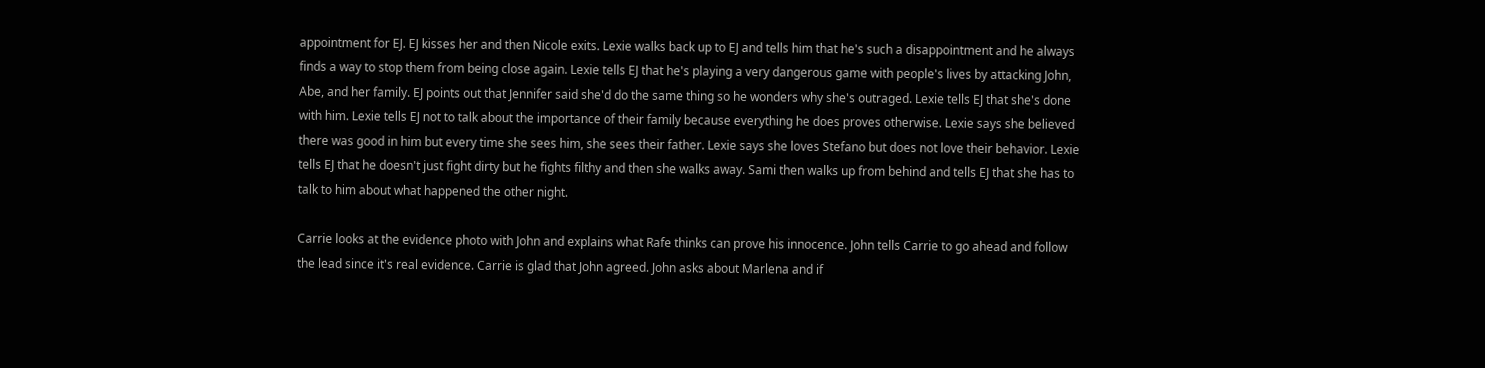appointment for EJ. EJ kisses her and then Nicole exits. Lexie walks back up to EJ and tells him that he's such a disappointment and he always finds a way to stop them from being close again. Lexie tells EJ that he's playing a very dangerous game with people's lives by attacking John, Abe, and her family. EJ points out that Jennifer said she'd do the same thing so he wonders why she's outraged. Lexie tells EJ that she's done with him. Lexie tells EJ not to talk about the importance of their family because everything he does proves otherwise. Lexie says she believed there was good in him but every time she sees him, she sees their father. Lexie says she loves Stefano but does not love their behavior. Lexie tells EJ that he doesn't just fight dirty but he fights filthy and then she walks away. Sami then walks up from behind and tells EJ that she has to talk to him about what happened the other night.

Carrie looks at the evidence photo with John and explains what Rafe thinks can prove his innocence. John tells Carrie to go ahead and follow the lead since it's real evidence. Carrie is glad that John agreed. John asks about Marlena and if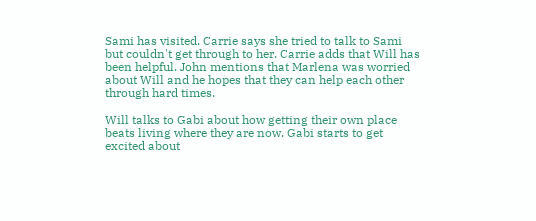Sami has visited. Carrie says she tried to talk to Sami but couldn't get through to her. Carrie adds that Will has been helpful. John mentions that Marlena was worried about Will and he hopes that they can help each other through hard times.

Will talks to Gabi about how getting their own place beats living where they are now. Gabi starts to get excited about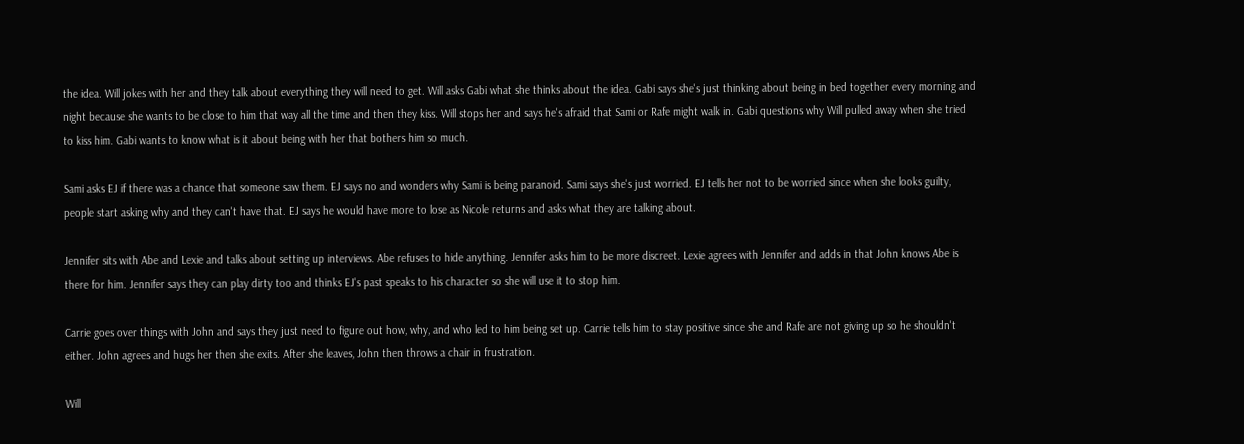the idea. Will jokes with her and they talk about everything they will need to get. Will asks Gabi what she thinks about the idea. Gabi says she's just thinking about being in bed together every morning and night because she wants to be close to him that way all the time and then they kiss. Will stops her and says he's afraid that Sami or Rafe might walk in. Gabi questions why Will pulled away when she tried to kiss him. Gabi wants to know what is it about being with her that bothers him so much.

Sami asks EJ if there was a chance that someone saw them. EJ says no and wonders why Sami is being paranoid. Sami says she's just worried. EJ tells her not to be worried since when she looks guilty, people start asking why and they can't have that. EJ says he would have more to lose as Nicole returns and asks what they are talking about.

Jennifer sits with Abe and Lexie and talks about setting up interviews. Abe refuses to hide anything. Jennifer asks him to be more discreet. Lexie agrees with Jennifer and adds in that John knows Abe is there for him. Jennifer says they can play dirty too and thinks EJ's past speaks to his character so she will use it to stop him.

Carrie goes over things with John and says they just need to figure out how, why, and who led to him being set up. Carrie tells him to stay positive since she and Rafe are not giving up so he shouldn't either. John agrees and hugs her then she exits. After she leaves, John then throws a chair in frustration.

Will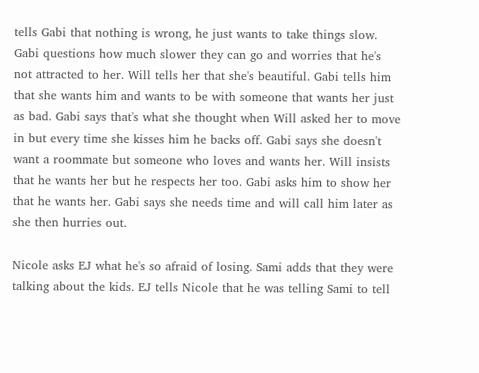tells Gabi that nothing is wrong, he just wants to take things slow. Gabi questions how much slower they can go and worries that he's not attracted to her. Will tells her that she's beautiful. Gabi tells him that she wants him and wants to be with someone that wants her just as bad. Gabi says that's what she thought when Will asked her to move in but every time she kisses him he backs off. Gabi says she doesn't want a roommate but someone who loves and wants her. Will insists that he wants her but he respects her too. Gabi asks him to show her that he wants her. Gabi says she needs time and will call him later as she then hurries out.

Nicole asks EJ what he's so afraid of losing. Sami adds that they were talking about the kids. EJ tells Nicole that he was telling Sami to tell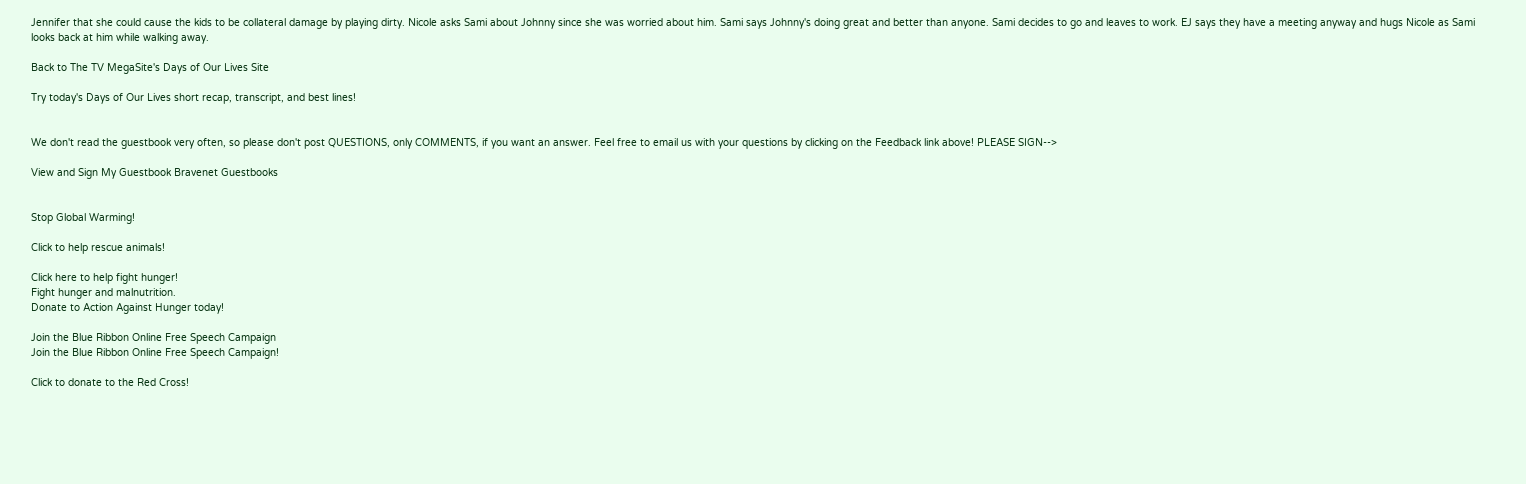Jennifer that she could cause the kids to be collateral damage by playing dirty. Nicole asks Sami about Johnny since she was worried about him. Sami says Johnny's doing great and better than anyone. Sami decides to go and leaves to work. EJ says they have a meeting anyway and hugs Nicole as Sami looks back at him while walking away.

Back to The TV MegaSite's Days of Our Lives Site

Try today's Days of Our Lives short recap, transcript, and best lines!


We don't read the guestbook very often, so please don't post QUESTIONS, only COMMENTS, if you want an answer. Feel free to email us with your questions by clicking on the Feedback link above! PLEASE SIGN-->

View and Sign My Guestbook Bravenet Guestbooks


Stop Global Warming!

Click to help rescue animals!

Click here to help fight hunger!
Fight hunger and malnutrition.
Donate to Action Against Hunger today!

Join the Blue Ribbon Online Free Speech Campaign
Join the Blue Ribbon Online Free Speech Campaign!

Click to donate to the Red Cross!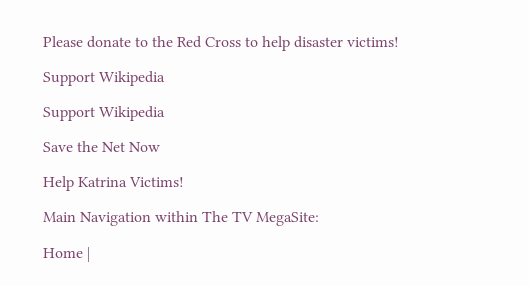Please donate to the Red Cross to help disaster victims!

Support Wikipedia

Support Wikipedia

Save the Net Now

Help Katrina Victims!

Main Navigation within The TV MegaSite:

Home |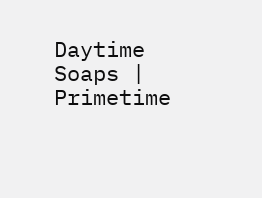Daytime Soaps | Primetime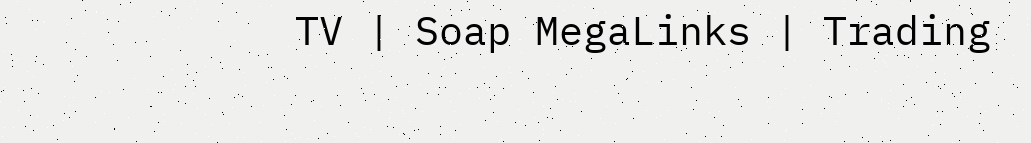TV | Soap MegaLinks | Trading